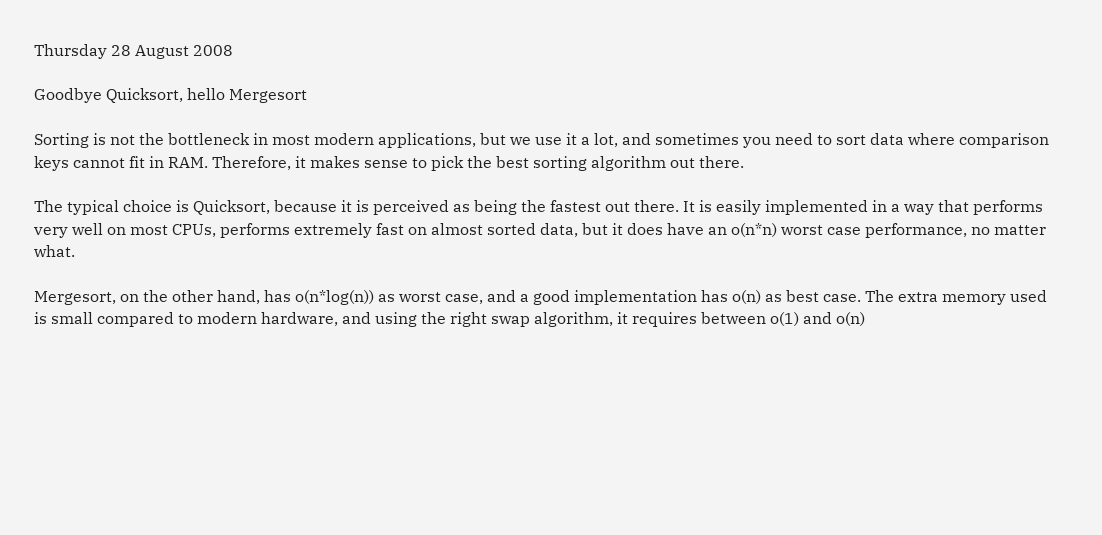Thursday 28 August 2008

Goodbye Quicksort, hello Mergesort

Sorting is not the bottleneck in most modern applications, but we use it a lot, and sometimes you need to sort data where comparison keys cannot fit in RAM. Therefore, it makes sense to pick the best sorting algorithm out there.

The typical choice is Quicksort, because it is perceived as being the fastest out there. It is easily implemented in a way that performs very well on most CPUs, performs extremely fast on almost sorted data, but it does have an o(n*n) worst case performance, no matter what.

Mergesort, on the other hand, has o(n*log(n)) as worst case, and a good implementation has o(n) as best case. The extra memory used is small compared to modern hardware, and using the right swap algorithm, it requires between o(1) and o(n)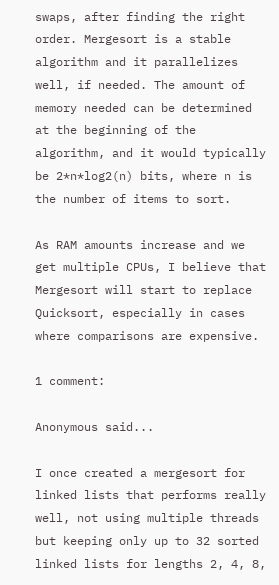swaps, after finding the right order. Mergesort is a stable algorithm and it parallelizes well, if needed. The amount of memory needed can be determined at the beginning of the algorithm, and it would typically be 2*n*log2(n) bits, where n is the number of items to sort.

As RAM amounts increase and we get multiple CPUs, I believe that Mergesort will start to replace Quicksort, especially in cases where comparisons are expensive.

1 comment:

Anonymous said...

I once created a mergesort for linked lists that performs really well, not using multiple threads but keeping only up to 32 sorted linked lists for lengths 2, 4, 8,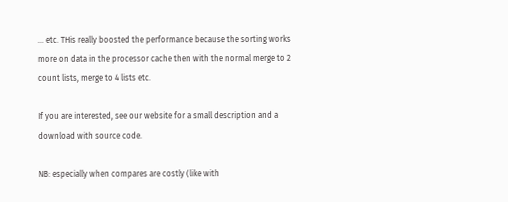... etc. THis really boosted the performance because the sorting works more on data in the processor cache then with the normal merge to 2 count lists, merge to 4 lists etc.

If you are interested, see our website for a small description and a download with source code.

NB: especially when compares are costly (like with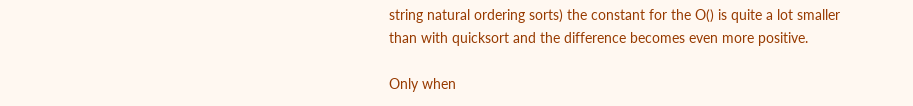string natural ordering sorts) the constant for the O() is quite a lot smaller than with quicksort and the difference becomes even more positive.

Only when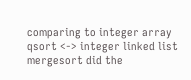comparing to integer array qsort <-> integer linked list mergesort did the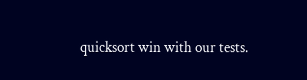quicksort win with our tests.